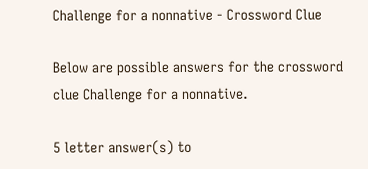Challenge for a nonnative - Crossword Clue

Below are possible answers for the crossword clue Challenge for a nonnative.

5 letter answer(s) to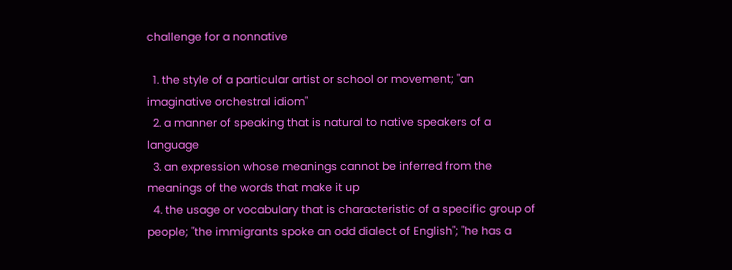challenge for a nonnative

  1. the style of a particular artist or school or movement; "an imaginative orchestral idiom"
  2. a manner of speaking that is natural to native speakers of a language
  3. an expression whose meanings cannot be inferred from the meanings of the words that make it up
  4. the usage or vocabulary that is characteristic of a specific group of people; "the immigrants spoke an odd dialect of English"; "he has a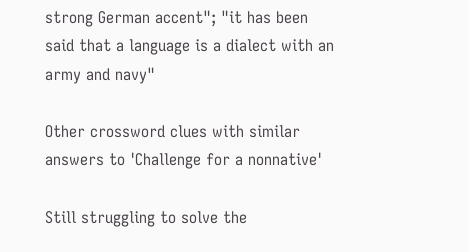strong German accent"; "it has been said that a language is a dialect with an army and navy"

Other crossword clues with similar answers to 'Challenge for a nonnative'

Still struggling to solve the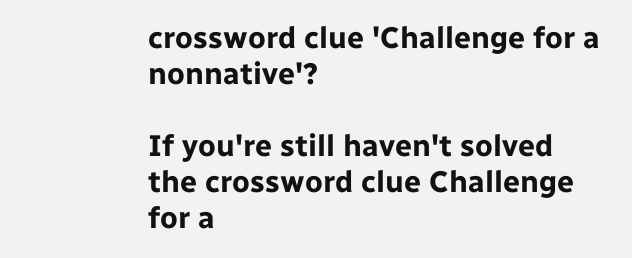crossword clue 'Challenge for a nonnative'?

If you're still haven't solved the crossword clue Challenge for a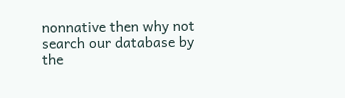nonnative then why not search our database by the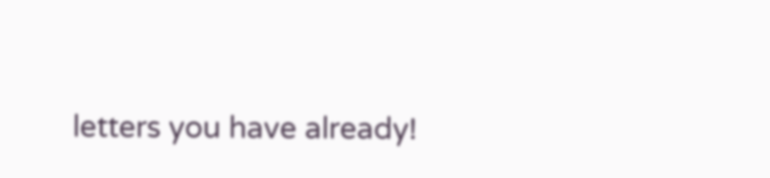letters you have already!